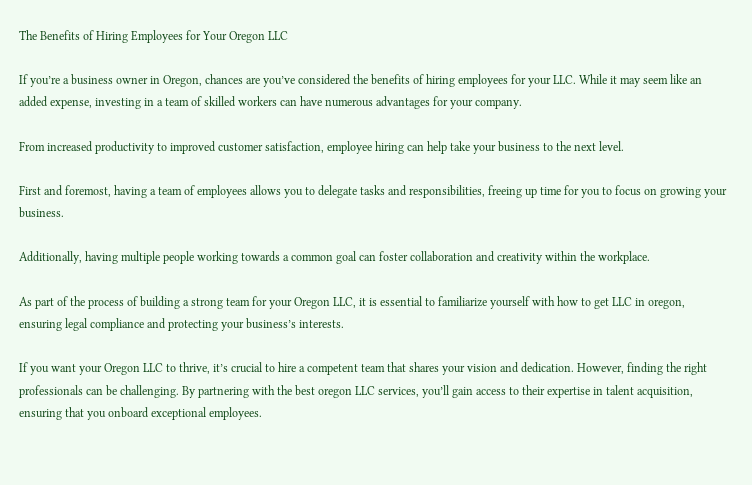The Benefits of Hiring Employees for Your Oregon LLC

If you’re a business owner in Oregon, chances are you’ve considered the benefits of hiring employees for your LLC. While it may seem like an added expense, investing in a team of skilled workers can have numerous advantages for your company.

From increased productivity to improved customer satisfaction, employee hiring can help take your business to the next level.

First and foremost, having a team of employees allows you to delegate tasks and responsibilities, freeing up time for you to focus on growing your business.

Additionally, having multiple people working towards a common goal can foster collaboration and creativity within the workplace.

As part of the process of building a strong team for your Oregon LLC, it is essential to familiarize yourself with how to get LLC in oregon, ensuring legal compliance and protecting your business’s interests.

If you want your Oregon LLC to thrive, it’s crucial to hire a competent team that shares your vision and dedication. However, finding the right professionals can be challenging. By partnering with the best oregon LLC services, you’ll gain access to their expertise in talent acquisition, ensuring that you onboard exceptional employees.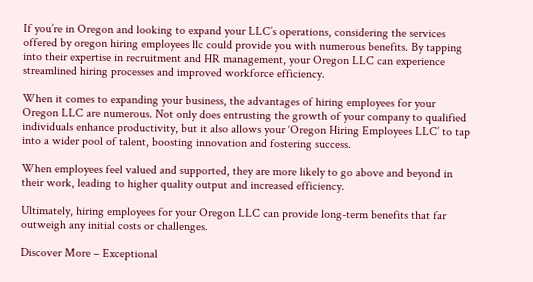If you’re in Oregon and looking to expand your LLC’s operations, considering the services offered by oregon hiring employees llc could provide you with numerous benefits. By tapping into their expertise in recruitment and HR management, your Oregon LLC can experience streamlined hiring processes and improved workforce efficiency.

When it comes to expanding your business, the advantages of hiring employees for your Oregon LLC are numerous. Not only does entrusting the growth of your company to qualified individuals enhance productivity, but it also allows your ‘Oregon Hiring Employees LLC’ to tap into a wider pool of talent, boosting innovation and fostering success.

When employees feel valued and supported, they are more likely to go above and beyond in their work, leading to higher quality output and increased efficiency.

Ultimately, hiring employees for your Oregon LLC can provide long-term benefits that far outweigh any initial costs or challenges.

Discover More – Exceptional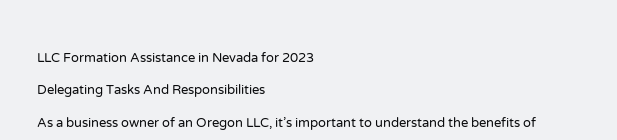LLC Formation Assistance in Nevada for 2023

Delegating Tasks And Responsibilities

As a business owner of an Oregon LLC, it’s important to understand the benefits of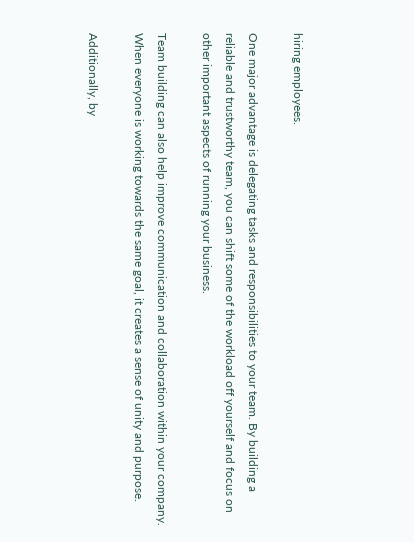hiring employees.

One major advantage is delegating tasks and responsibilities to your team. By building a reliable and trustworthy team, you can shift some of the workload off yourself and focus on other important aspects of running your business.

Team building can also help improve communication and collaboration within your company. When everyone is working towards the same goal, it creates a sense of unity and purpose.

Additionally, by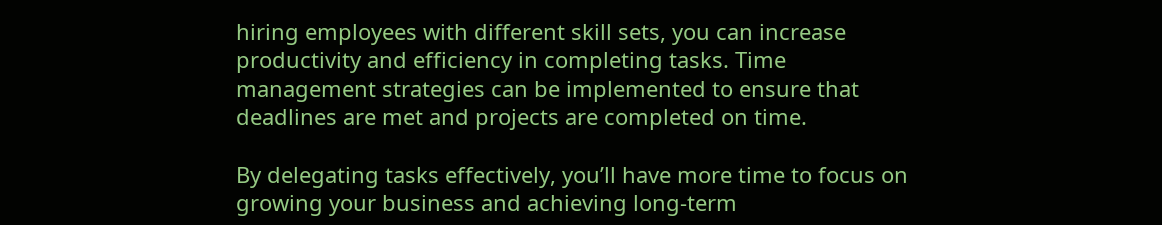hiring employees with different skill sets, you can increase productivity and efficiency in completing tasks. Time management strategies can be implemented to ensure that deadlines are met and projects are completed on time.

By delegating tasks effectively, you’ll have more time to focus on growing your business and achieving long-term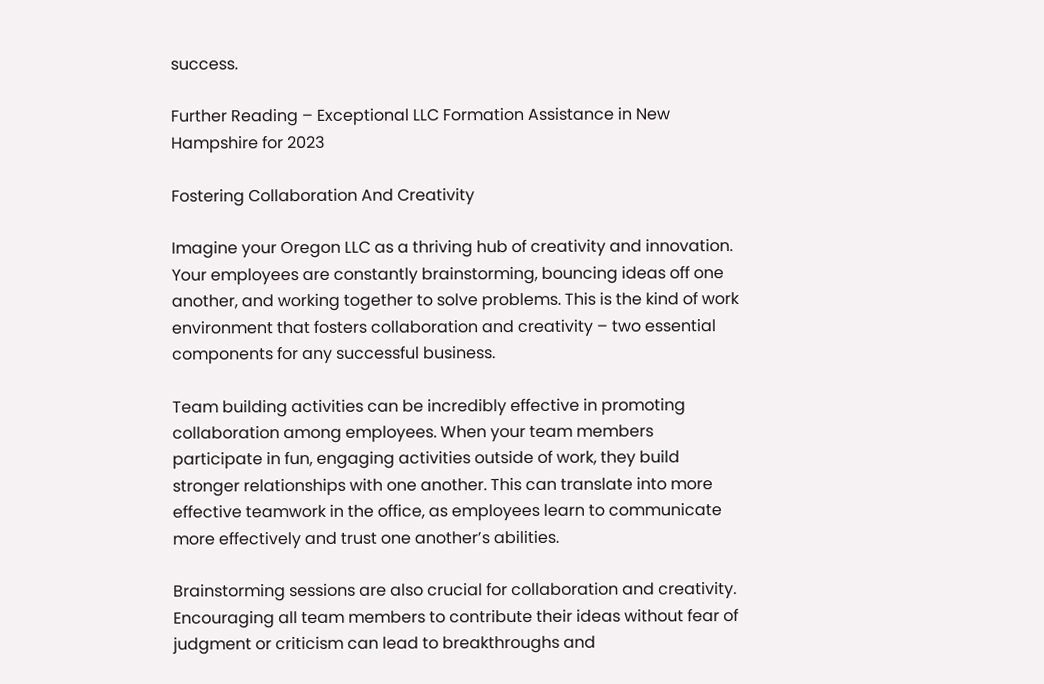success.

Further Reading – Exceptional LLC Formation Assistance in New Hampshire for 2023

Fostering Collaboration And Creativity

Imagine your Oregon LLC as a thriving hub of creativity and innovation. Your employees are constantly brainstorming, bouncing ideas off one another, and working together to solve problems. This is the kind of work environment that fosters collaboration and creativity – two essential components for any successful business.

Team building activities can be incredibly effective in promoting collaboration among employees. When your team members participate in fun, engaging activities outside of work, they build stronger relationships with one another. This can translate into more effective teamwork in the office, as employees learn to communicate more effectively and trust one another’s abilities.

Brainstorming sessions are also crucial for collaboration and creativity. Encouraging all team members to contribute their ideas without fear of judgment or criticism can lead to breakthroughs and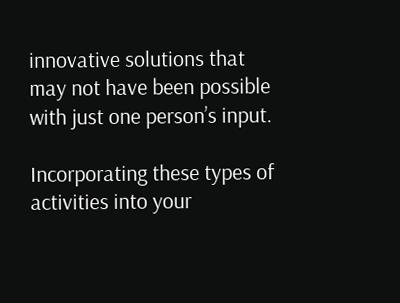innovative solutions that may not have been possible with just one person’s input.

Incorporating these types of activities into your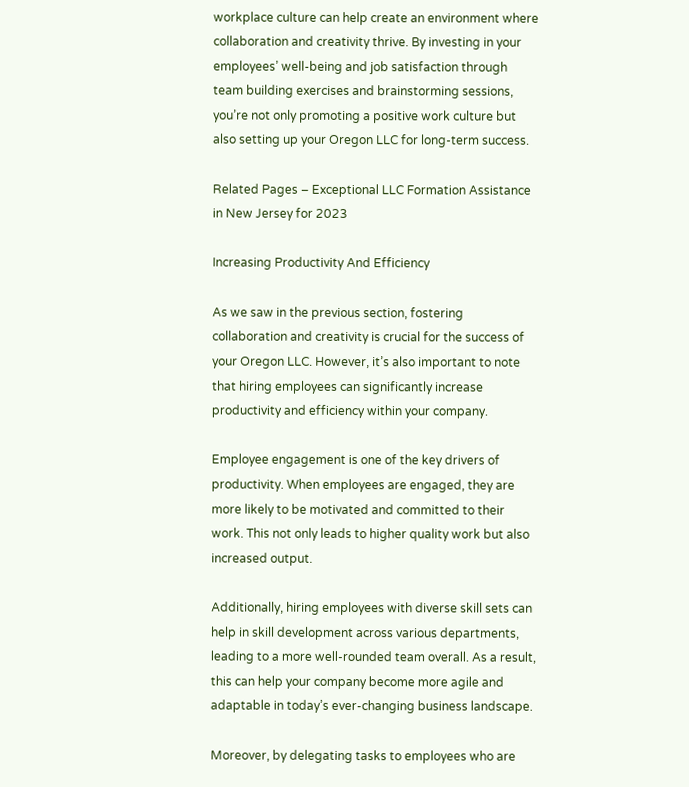workplace culture can help create an environment where collaboration and creativity thrive. By investing in your employees’ well-being and job satisfaction through team building exercises and brainstorming sessions, you’re not only promoting a positive work culture but also setting up your Oregon LLC for long-term success.

Related Pages – Exceptional LLC Formation Assistance in New Jersey for 2023

Increasing Productivity And Efficiency

As we saw in the previous section, fostering collaboration and creativity is crucial for the success of your Oregon LLC. However, it’s also important to note that hiring employees can significantly increase productivity and efficiency within your company.

Employee engagement is one of the key drivers of productivity. When employees are engaged, they are more likely to be motivated and committed to their work. This not only leads to higher quality work but also increased output.

Additionally, hiring employees with diverse skill sets can help in skill development across various departments, leading to a more well-rounded team overall. As a result, this can help your company become more agile and adaptable in today’s ever-changing business landscape.

Moreover, by delegating tasks to employees who are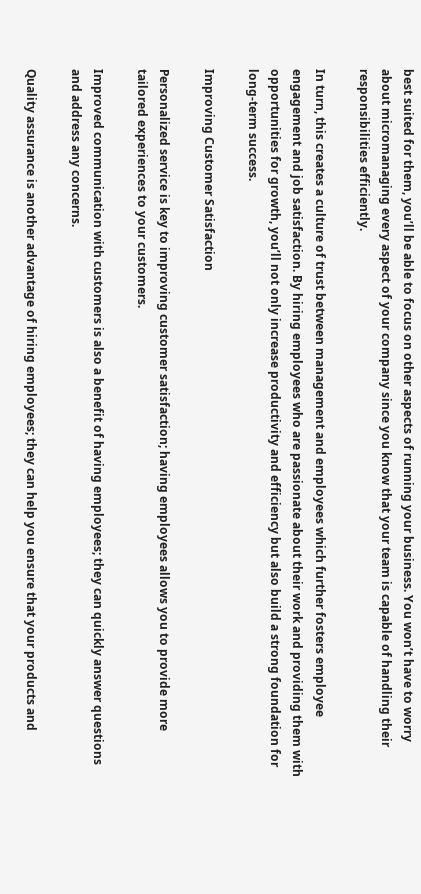best suited for them, you’ll be able to focus on other aspects of running your business. You won’t have to worry about micromanaging every aspect of your company since you know that your team is capable of handling their responsibilities efficiently.

In turn, this creates a culture of trust between management and employees which further fosters employee engagement and job satisfaction. By hiring employees who are passionate about their work and providing them with opportunities for growth, you’ll not only increase productivity and efficiency but also build a strong foundation for long-term success.

Improving Customer Satisfaction

Personalized service is key to improving customer satisfaction; having employees allows you to provide more tailored experiences to your customers.

Improved communication with customers is also a benefit of having employees; they can quickly answer questions and address any concerns.

Quality assurance is another advantage of hiring employees; they can help you ensure that your products and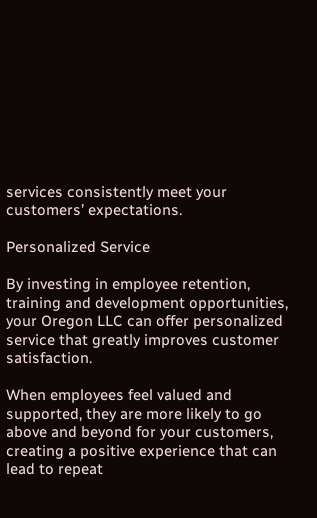services consistently meet your customers’ expectations.

Personalized Service

By investing in employee retention, training and development opportunities, your Oregon LLC can offer personalized service that greatly improves customer satisfaction.

When employees feel valued and supported, they are more likely to go above and beyond for your customers, creating a positive experience that can lead to repeat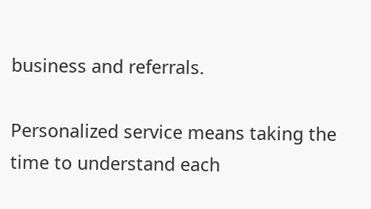business and referrals.

Personalized service means taking the time to understand each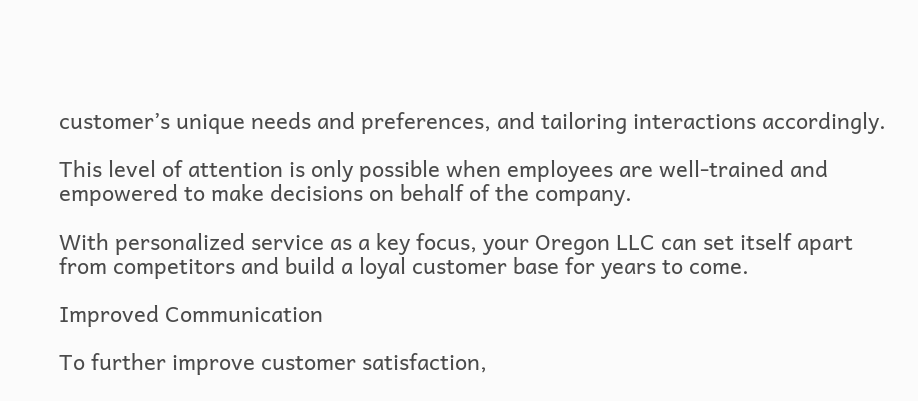customer’s unique needs and preferences, and tailoring interactions accordingly.

This level of attention is only possible when employees are well-trained and empowered to make decisions on behalf of the company.

With personalized service as a key focus, your Oregon LLC can set itself apart from competitors and build a loyal customer base for years to come.

Improved Communication

To further improve customer satisfaction,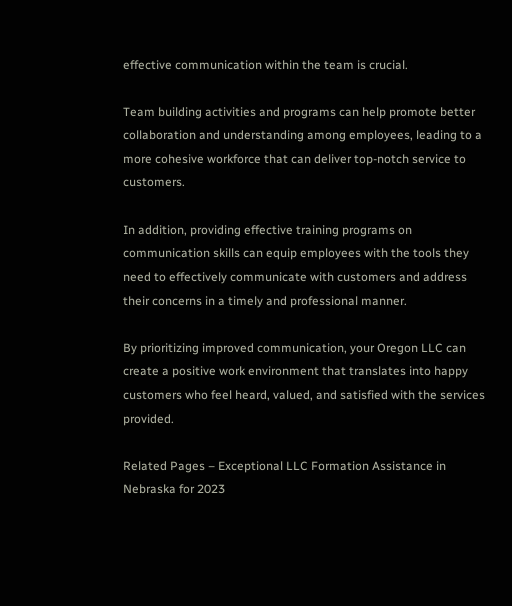effective communication within the team is crucial.

Team building activities and programs can help promote better collaboration and understanding among employees, leading to a more cohesive workforce that can deliver top-notch service to customers.

In addition, providing effective training programs on communication skills can equip employees with the tools they need to effectively communicate with customers and address their concerns in a timely and professional manner.

By prioritizing improved communication, your Oregon LLC can create a positive work environment that translates into happy customers who feel heard, valued, and satisfied with the services provided.

Related Pages – Exceptional LLC Formation Assistance in Nebraska for 2023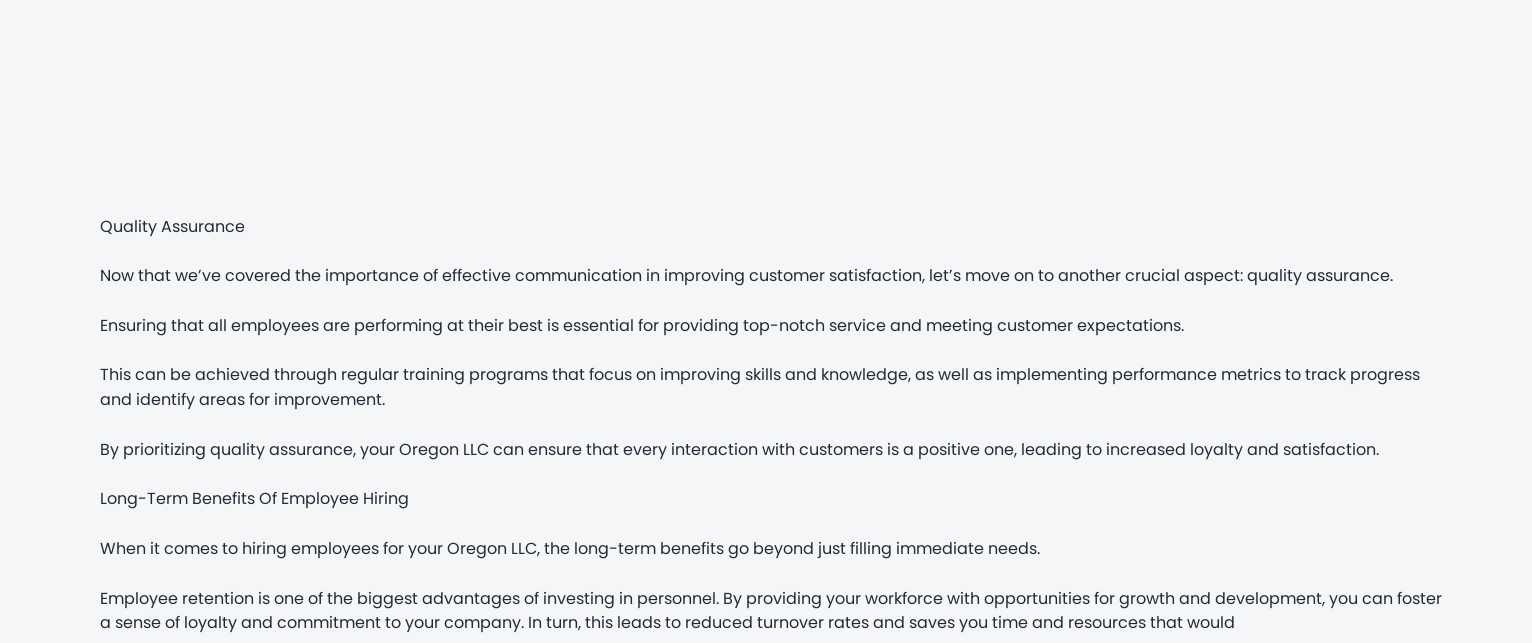Quality Assurance

Now that we’ve covered the importance of effective communication in improving customer satisfaction, let’s move on to another crucial aspect: quality assurance.

Ensuring that all employees are performing at their best is essential for providing top-notch service and meeting customer expectations.

This can be achieved through regular training programs that focus on improving skills and knowledge, as well as implementing performance metrics to track progress and identify areas for improvement.

By prioritizing quality assurance, your Oregon LLC can ensure that every interaction with customers is a positive one, leading to increased loyalty and satisfaction.

Long-Term Benefits Of Employee Hiring

When it comes to hiring employees for your Oregon LLC, the long-term benefits go beyond just filling immediate needs.

Employee retention is one of the biggest advantages of investing in personnel. By providing your workforce with opportunities for growth and development, you can foster a sense of loyalty and commitment to your company. In turn, this leads to reduced turnover rates and saves you time and resources that would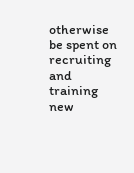otherwise be spent on recruiting and training new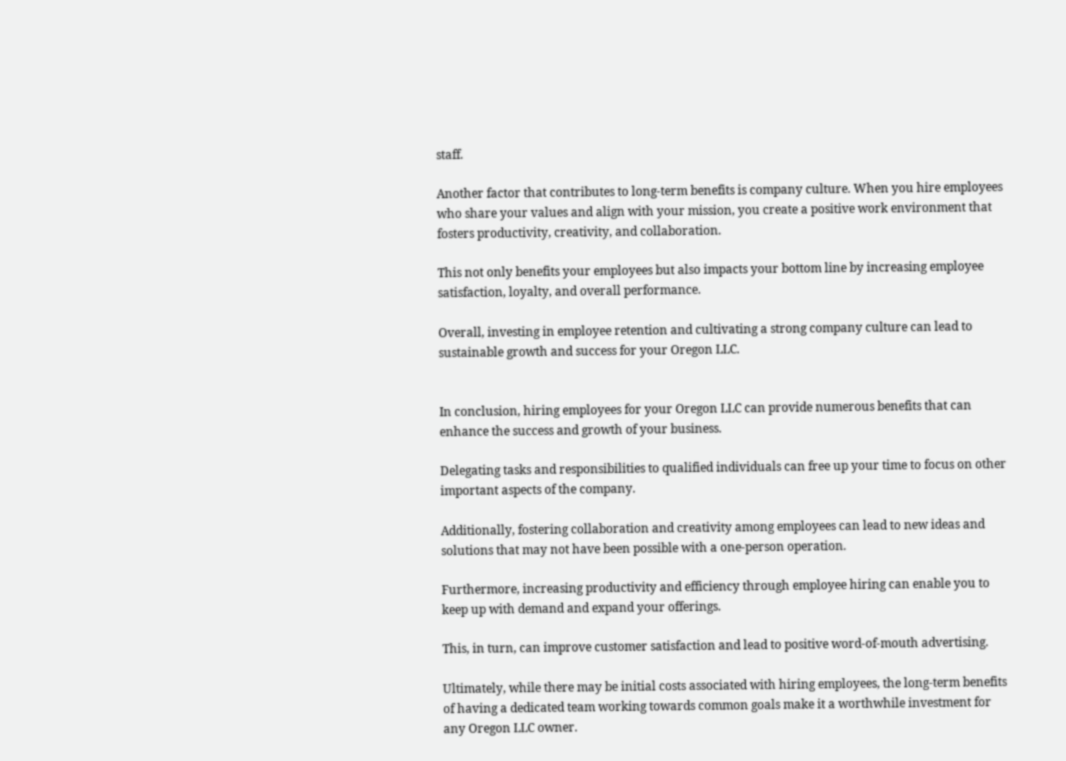staff.

Another factor that contributes to long-term benefits is company culture. When you hire employees who share your values and align with your mission, you create a positive work environment that fosters productivity, creativity, and collaboration.

This not only benefits your employees but also impacts your bottom line by increasing employee satisfaction, loyalty, and overall performance.

Overall, investing in employee retention and cultivating a strong company culture can lead to sustainable growth and success for your Oregon LLC.


In conclusion, hiring employees for your Oregon LLC can provide numerous benefits that can enhance the success and growth of your business.

Delegating tasks and responsibilities to qualified individuals can free up your time to focus on other important aspects of the company.

Additionally, fostering collaboration and creativity among employees can lead to new ideas and solutions that may not have been possible with a one-person operation.

Furthermore, increasing productivity and efficiency through employee hiring can enable you to keep up with demand and expand your offerings.

This, in turn, can improve customer satisfaction and lead to positive word-of-mouth advertising.

Ultimately, while there may be initial costs associated with hiring employees, the long-term benefits of having a dedicated team working towards common goals make it a worthwhile investment for any Oregon LLC owner.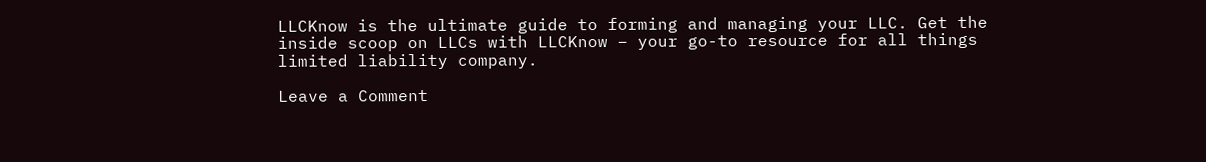LLCKnow is the ultimate guide to forming and managing your LLC. Get the inside scoop on LLCs with LLCKnow – your go-to resource for all things limited liability company.

Leave a Comment